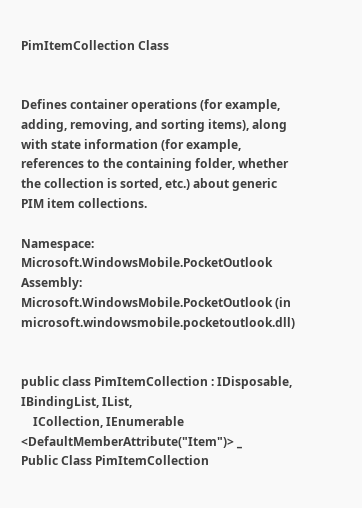PimItemCollection Class


Defines container operations (for example, adding, removing, and sorting items), along with state information (for example, references to the containing folder, whether the collection is sorted, etc.) about generic PIM item collections.

Namespace: Microsoft.WindowsMobile.PocketOutlook
Assembly: Microsoft.WindowsMobile.PocketOutlook (in microsoft.windowsmobile.pocketoutlook.dll)


public class PimItemCollection : IDisposable, IBindingList, IList,
    ICollection, IEnumerable
<DefaultMemberAttribute("Item")> _
Public Class PimItemCollection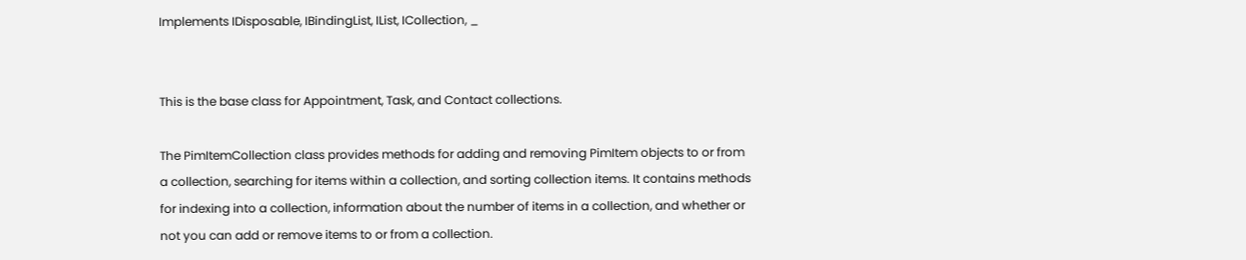Implements IDisposable, IBindingList, IList, ICollection, _


This is the base class for Appointment, Task, and Contact collections.

The PimItemCollection class provides methods for adding and removing PimItem objects to or from a collection, searching for items within a collection, and sorting collection items. It contains methods for indexing into a collection, information about the number of items in a collection, and whether or not you can add or remove items to or from a collection.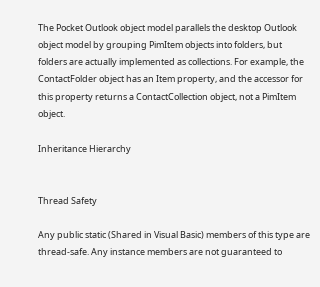The Pocket Outlook object model parallels the desktop Outlook object model by grouping PimItem objects into folders, but folders are actually implemented as collections. For example, the ContactFolder object has an Item property, and the accessor for this property returns a ContactCollection object, not a PimItem object.

Inheritance Hierarchy


Thread Safety

Any public static (Shared in Visual Basic) members of this type are thread-safe. Any instance members are not guaranteed to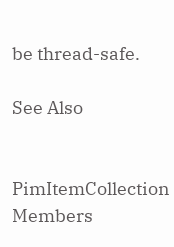be thread-safe.

See Also


PimItemCollection Members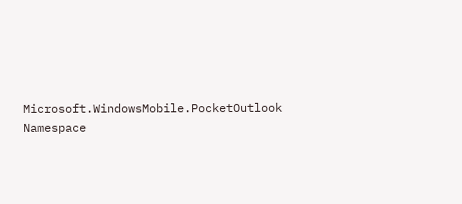Microsoft.WindowsMobile.PocketOutlook Namespace